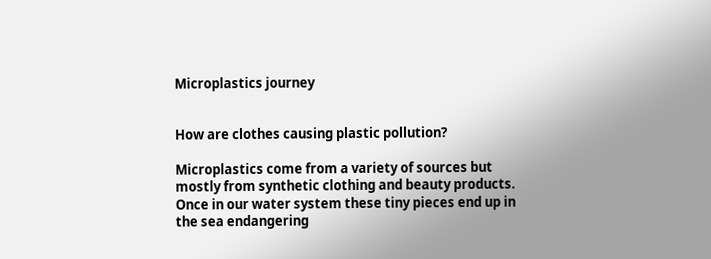Microplastics journey


How are clothes causing plastic pollution?

Microplastics come from a variety of sources but mostly from synthetic clothing and beauty products. Once in our water system these tiny pieces end up in the sea endangering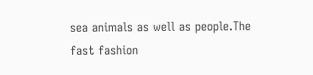sea animals as well as people.The fast fashion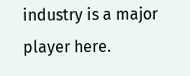industry is a major player here.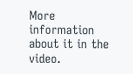More information about it in the video.